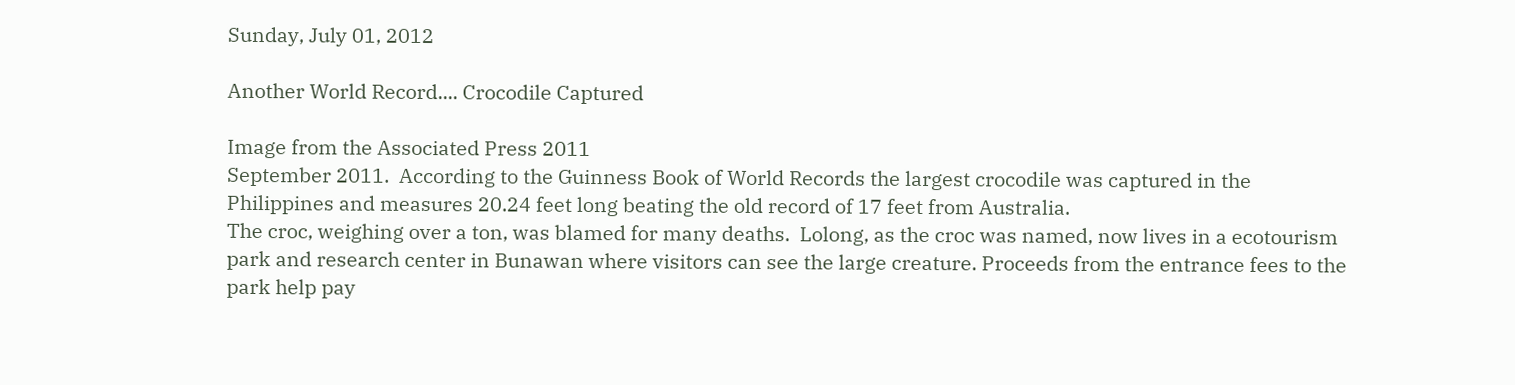Sunday, July 01, 2012

Another World Record.... Crocodile Captured

Image from the Associated Press 2011
September 2011.  According to the Guinness Book of World Records the largest crocodile was captured in the Philippines and measures 20.24 feet long beating the old record of 17 feet from Australia.
The croc, weighing over a ton, was blamed for many deaths.  Lolong, as the croc was named, now lives in a ecotourism park and research center in Bunawan where visitors can see the large creature. Proceeds from the entrance fees to the park help pay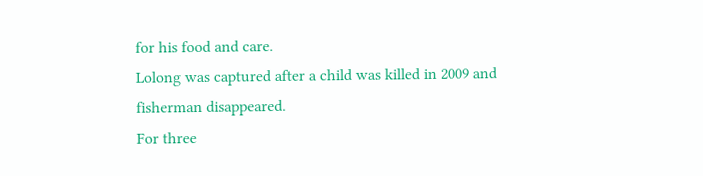for his food and care.
Lolong was captured after a child was killed in 2009 and fisherman disappeared.
For three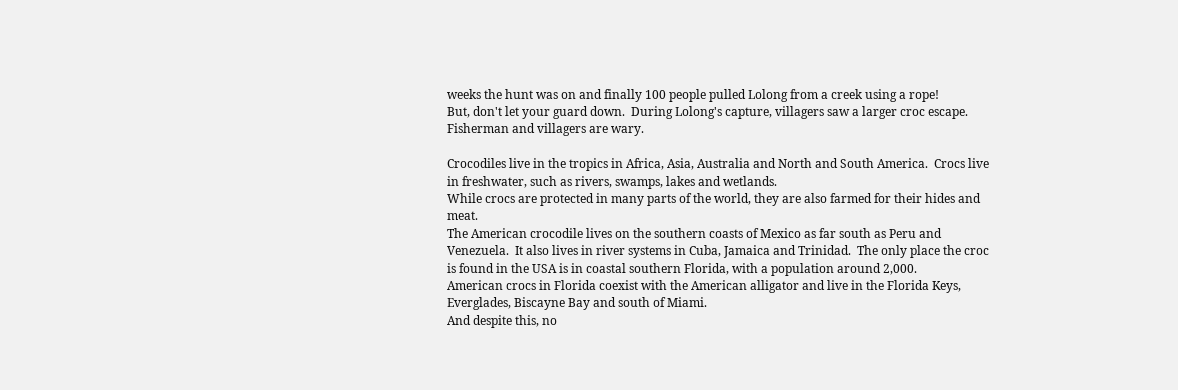weeks the hunt was on and finally 100 people pulled Lolong from a creek using a rope!
But, don't let your guard down.  During Lolong's capture, villagers saw a larger croc escape.
Fisherman and villagers are wary.

Crocodiles live in the tropics in Africa, Asia, Australia and North and South America.  Crocs live in freshwater, such as rivers, swamps, lakes and wetlands.
While crocs are protected in many parts of the world, they are also farmed for their hides and meat.
The American crocodile lives on the southern coasts of Mexico as far south as Peru and Venezuela.  It also lives in river systems in Cuba, Jamaica and Trinidad.  The only place the croc is found in the USA is in coastal southern Florida, with a population around 2,000.
American crocs in Florida coexist with the American alligator and live in the Florida Keys, Everglades, Biscayne Bay and south of Miami.
And despite this, no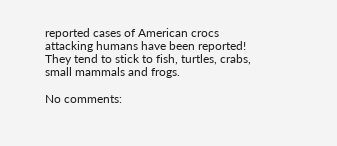reported cases of American crocs attacking humans have been reported!  They tend to stick to fish, turtles, crabs, small mammals and frogs.

No comments: